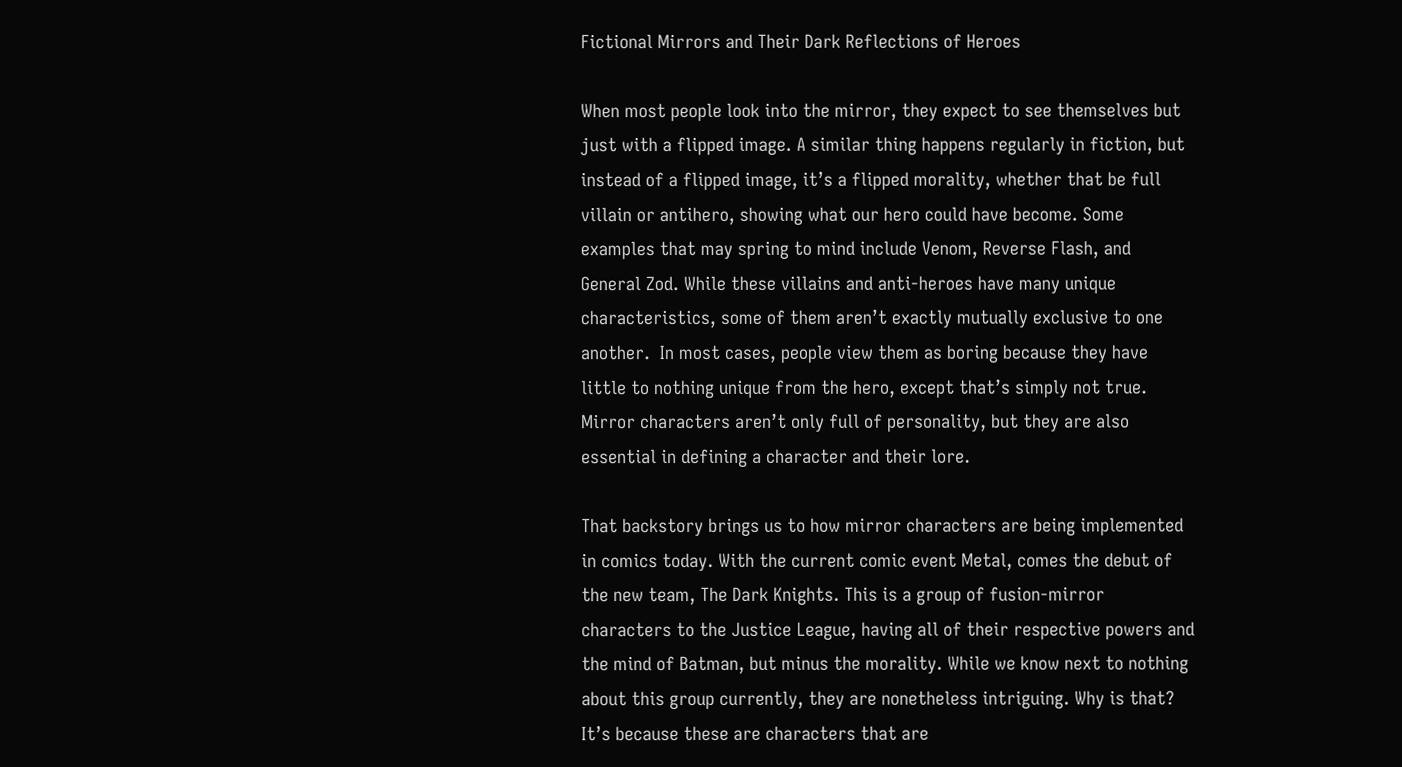Fictional Mirrors and Their Dark Reflections of Heroes

When most people look into the mirror, they expect to see themselves but just with a flipped image. A similar thing happens regularly in fiction, but instead of a flipped image, it’s a flipped morality, whether that be full villain or antihero, showing what our hero could have become. Some examples that may spring to mind include Venom, Reverse Flash, and General Zod. While these villains and anti-heroes have many unique characteristics, some of them aren’t exactly mutually exclusive to one another.  In most cases, people view them as boring because they have little to nothing unique from the hero, except that’s simply not true. Mirror characters aren’t only full of personality, but they are also essential in defining a character and their lore.

That backstory brings us to how mirror characters are being implemented in comics today. With the current comic event Metal, comes the debut of the new team, The Dark Knights. This is a group of fusion-mirror characters to the Justice League, having all of their respective powers and the mind of Batman, but minus the morality. While we know next to nothing about this group currently, they are nonetheless intriguing. Why is that? It’s because these are characters that are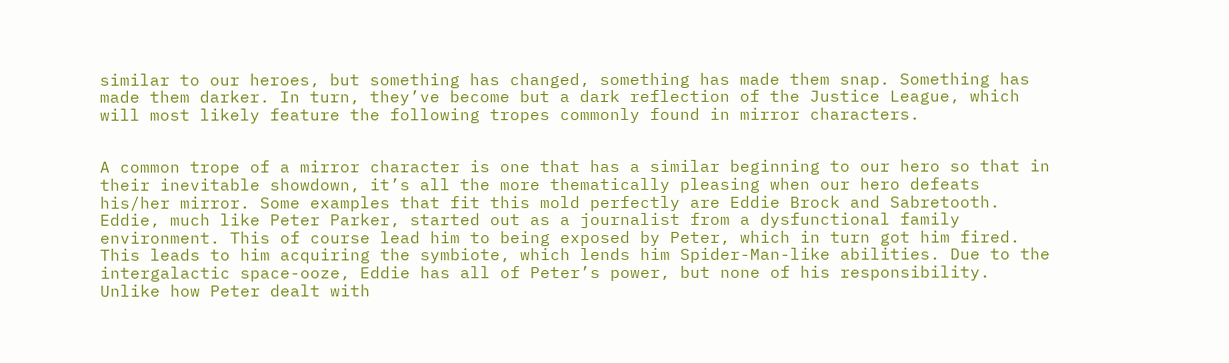similar to our heroes, but something has changed, something has made them snap. Something has made them darker. In turn, they’ve become but a dark reflection of the Justice League, which will most likely feature the following tropes commonly found in mirror characters.


A common trope of a mirror character is one that has a similar beginning to our hero so that in their inevitable showdown, it’s all the more thematically pleasing when our hero defeats his/her mirror. Some examples that fit this mold perfectly are Eddie Brock and Sabretooth. Eddie, much like Peter Parker, started out as a journalist from a dysfunctional family environment. This of course lead him to being exposed by Peter, which in turn got him fired. This leads to him acquiring the symbiote, which lends him Spider-Man-like abilities. Due to the intergalactic space-ooze, Eddie has all of Peter’s power, but none of his responsibility. Unlike how Peter dealt with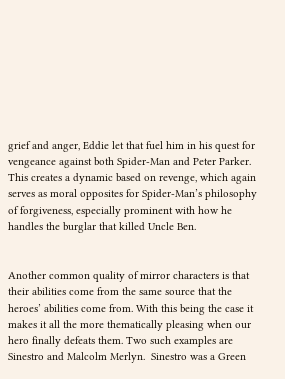grief and anger, Eddie let that fuel him in his quest for vengeance against both Spider-Man and Peter Parker. This creates a dynamic based on revenge, which again serves as moral opposites for Spider-Man’s philosophy of forgiveness, especially prominent with how he handles the burglar that killed Uncle Ben.


Another common quality of mirror characters is that their abilities come from the same source that the heroes’ abilities come from. With this being the case it makes it all the more thematically pleasing when our hero finally defeats them. Two such examples are Sinestro and Malcolm Merlyn.  Sinestro was a Green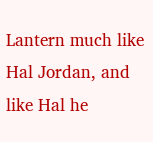Lantern much like Hal Jordan, and like Hal he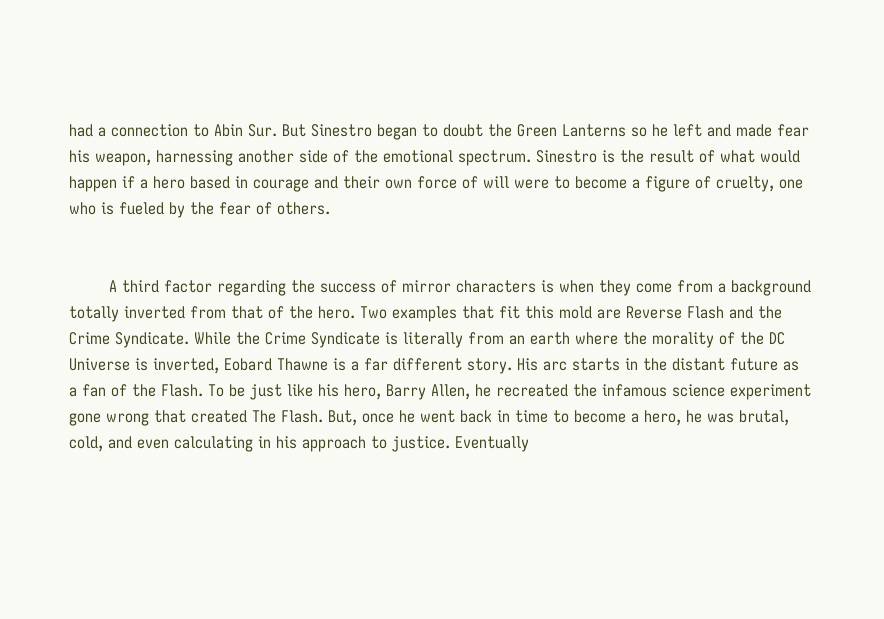had a connection to Abin Sur. But Sinestro began to doubt the Green Lanterns so he left and made fear his weapon, harnessing another side of the emotional spectrum. Sinestro is the result of what would happen if a hero based in courage and their own force of will were to become a figure of cruelty, one who is fueled by the fear of others.


        A third factor regarding the success of mirror characters is when they come from a background totally inverted from that of the hero. Two examples that fit this mold are Reverse Flash and the Crime Syndicate. While the Crime Syndicate is literally from an earth where the morality of the DC Universe is inverted, Eobard Thawne is a far different story. His arc starts in the distant future as a fan of the Flash. To be just like his hero, Barry Allen, he recreated the infamous science experiment gone wrong that created The Flash. But, once he went back in time to become a hero, he was brutal, cold, and even calculating in his approach to justice. Eventually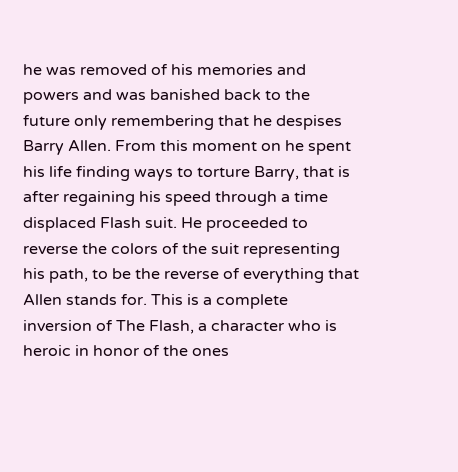he was removed of his memories and powers and was banished back to the future only remembering that he despises Barry Allen. From this moment on he spent his life finding ways to torture Barry, that is after regaining his speed through a time displaced Flash suit. He proceeded to reverse the colors of the suit representing his path, to be the reverse of everything that Allen stands for. This is a complete inversion of The Flash, a character who is heroic in honor of the ones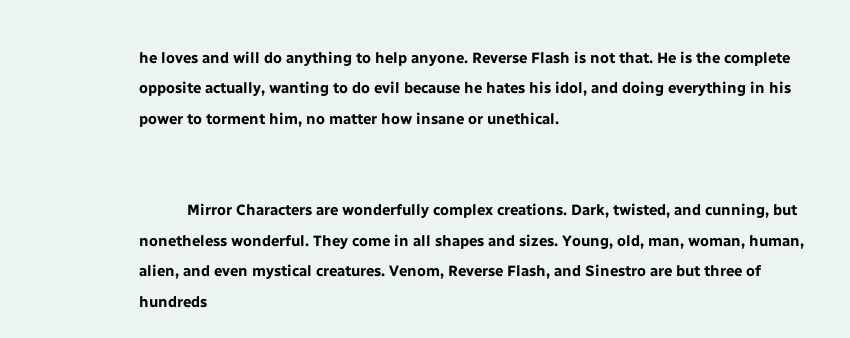he loves and will do anything to help anyone. Reverse Flash is not that. He is the complete opposite actually, wanting to do evil because he hates his idol, and doing everything in his power to torment him, no matter how insane or unethical.


            Mirror Characters are wonderfully complex creations. Dark, twisted, and cunning, but nonetheless wonderful. They come in all shapes and sizes. Young, old, man, woman, human, alien, and even mystical creatures. Venom, Reverse Flash, and Sinestro are but three of hundreds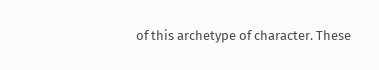of this archetype of character. These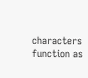characters function as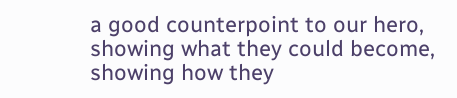a good counterpoint to our hero, showing what they could become, showing how they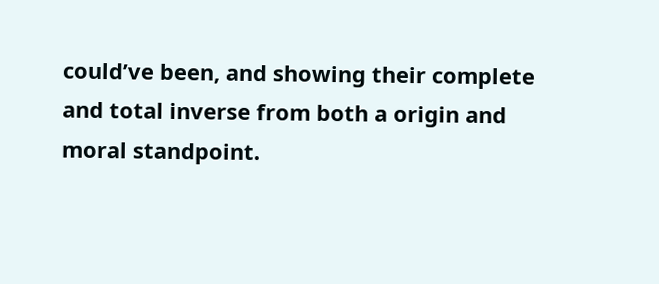could’ve been, and showing their complete and total inverse from both a origin and moral standpoint.